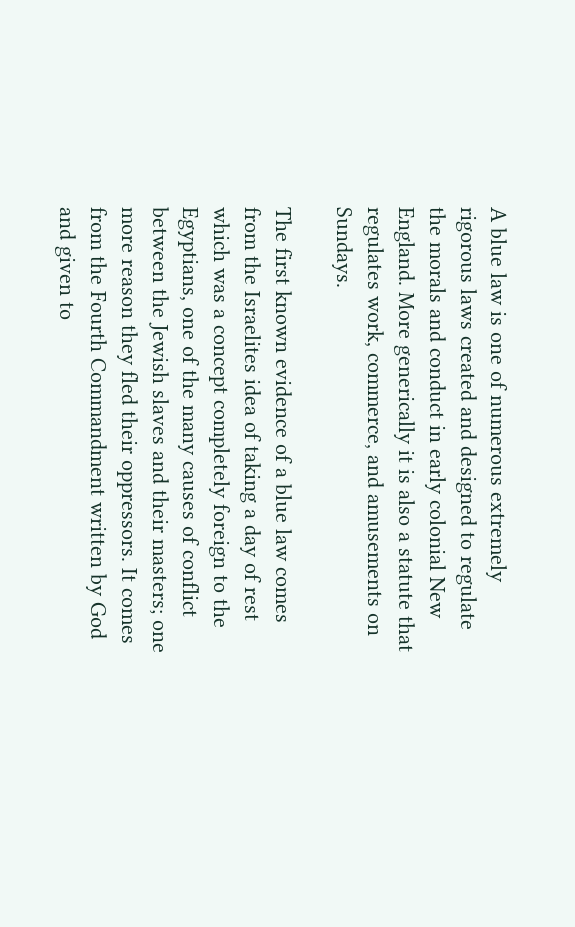A blue law is one of numerous extremely rigorous laws created and designed to regulate the morals and conduct in early colonial New England. More generically it is also a statute that regulates work, commerce, and amusements on Sundays.

The first known evidence of a blue law comes from the Israelites idea of taking a day of rest which was a concept completely foreign to the Egyptians, one of the many causes of conflict between the Jewish slaves and their masters; one more reason they fled their oppressors. It comes from the Fourth Commandment written by God and given to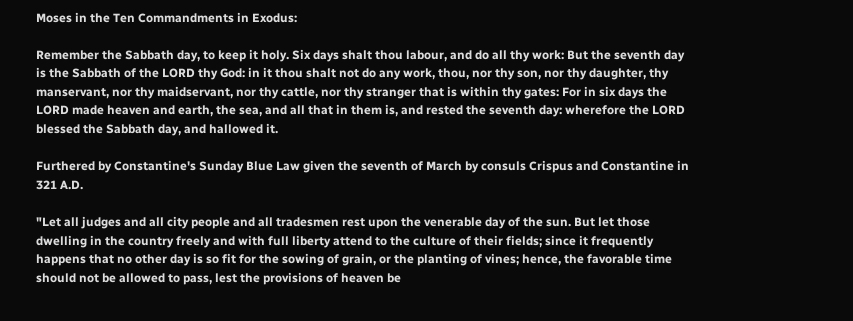Moses in the Ten Commandments in Exodus:

Remember the Sabbath day, to keep it holy. Six days shalt thou labour, and do all thy work: But the seventh day is the Sabbath of the LORD thy God: in it thou shalt not do any work, thou, nor thy son, nor thy daughter, thy manservant, nor thy maidservant, nor thy cattle, nor thy stranger that is within thy gates: For in six days the LORD made heaven and earth, the sea, and all that in them is, and rested the seventh day: wherefore the LORD blessed the Sabbath day, and hallowed it.

Furthered by Constantine's Sunday Blue Law given the seventh of March by consuls Crispus and Constantine in 321 A.D.

"Let all judges and all city people and all tradesmen rest upon the venerable day of the sun. But let those dwelling in the country freely and with full liberty attend to the culture of their fields; since it frequently happens that no other day is so fit for the sowing of grain, or the planting of vines; hence, the favorable time should not be allowed to pass, lest the provisions of heaven be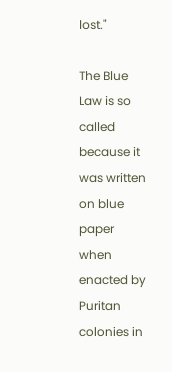lost."

The Blue Law is so called because it was written on blue paper when enacted by Puritan colonies in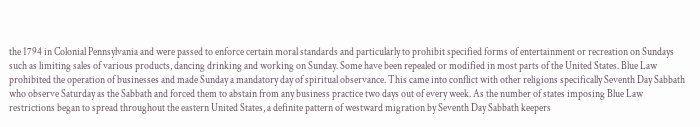the 1794 in Colonial Pennsylvania and were passed to enforce certain moral standards and particularly to prohibit specified forms of entertainment or recreation on Sundays such as limiting sales of various products, dancing drinking and working on Sunday. Some have been repealed or modified in most parts of the United States. Blue Law prohibited the operation of businesses and made Sunday a mandatory day of spiritual observance. This came into conflict with other religions specifically Seventh Day Sabbath who observe Saturday as the Sabbath and forced them to abstain from any business practice two days out of every week. As the number of states imposing Blue Law restrictions began to spread throughout the eastern United States, a definite pattern of westward migration by Seventh Day Sabbath keepers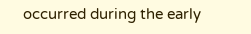occurred during the early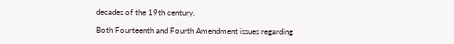decades of the 19th century.

Both Fourteenth and Fourth Amendment issues regarding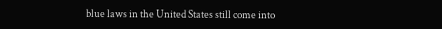blue laws in the United States still come into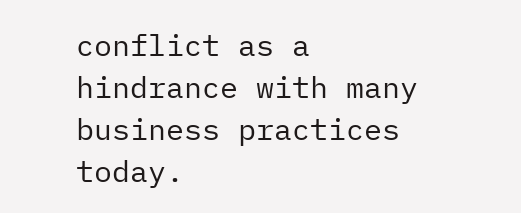conflict as a hindrance with many business practices today.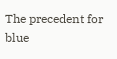The precedent for blue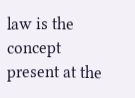law is the concept present at the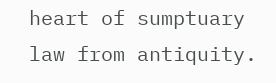heart of sumptuary law from antiquity.